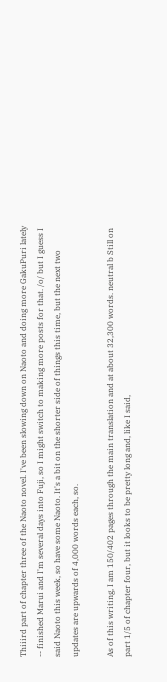Thiiird part of chapter three of the Naoto novel. I've been slowing down on Naoto and doing more GakuPuri lately -- finished Marui and I'm several days into Fuji, so I might switch to making more posts for that. /o/ but I guess I said Naoto this week, so have some Naoto. It's a bit on the shorter side of things this time, but the next two updates are upwards of 4,000 words each, so.

As of this writing, I am 150/402 pages through the main translation and at about 32,300 words. neutral b Still on part 1/5 of chapter four, but it looks to be pretty long and, like I said,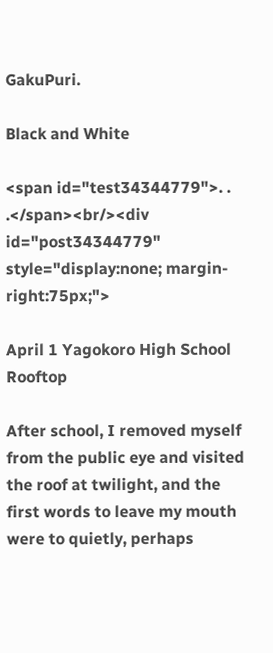GakuPuri.

Black and White

<span id="test34344779">. . .</span><br/><div id="post34344779" style="display:none; margin-right:75px;">

April 1 Yagokoro High School Rooftop

After school, I removed myself from the public eye and visited the roof at twilight, and the first words to leave my mouth were to quietly, perhaps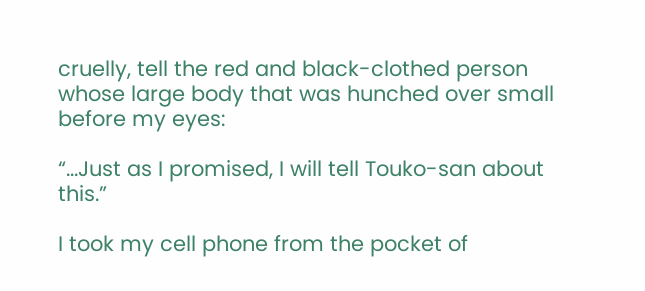cruelly, tell the red and black-clothed person whose large body that was hunched over small before my eyes:

“...Just as I promised, I will tell Touko-san about this.”

I took my cell phone from the pocket of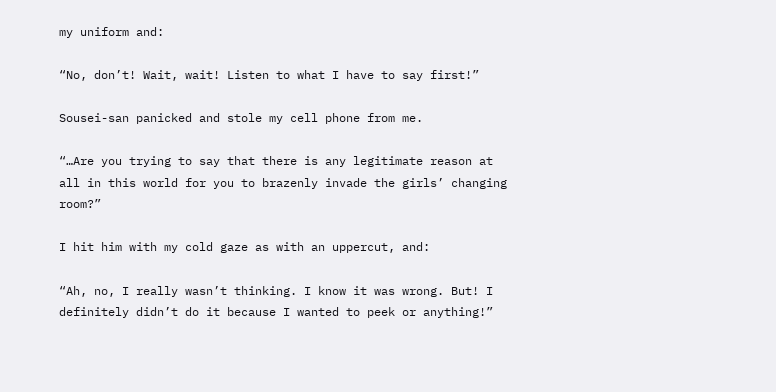my uniform and:

“No, don’t! Wait, wait! Listen to what I have to say first!”

Sousei-san panicked and stole my cell phone from me.

“…Are you trying to say that there is any legitimate reason at all in this world for you to brazenly invade the girls’ changing room?”

I hit him with my cold gaze as with an uppercut, and:

“Ah, no, I really wasn’t thinking. I know it was wrong. But! I definitely didn’t do it because I wanted to peek or anything!”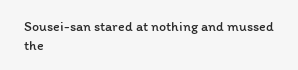Sousei-san stared at nothing and mussed the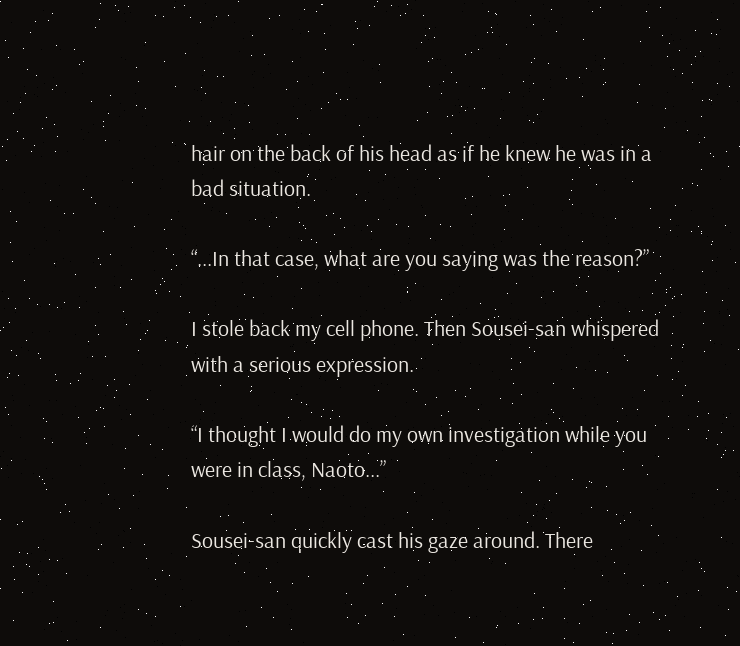hair on the back of his head as if he knew he was in a bad situation.

“...In that case, what are you saying was the reason?”

I stole back my cell phone. Then Sousei-san whispered with a serious expression.

“I thought I would do my own investigation while you were in class, Naoto...”

Sousei-san quickly cast his gaze around. There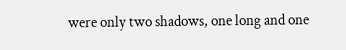were only two shadows, one long and one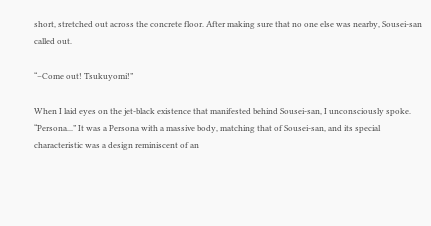short, stretched out across the concrete floor. After making sure that no one else was nearby, Sousei-san called out.

“–Come out! Tsukuyomi!”

When I laid eyes on the jet-black existence that manifested behind Sousei-san, I unconsciously spoke. “Persona...” It was a Persona with a massive body, matching that of Sousei-san, and its special characteristic was a design reminiscent of an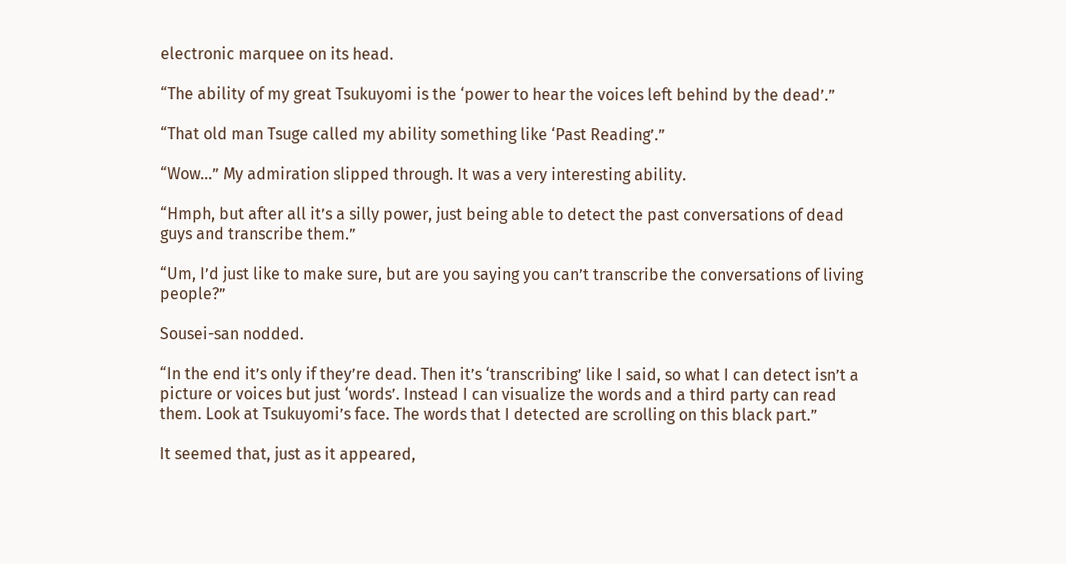electronic marquee on its head.

“The ability of my great Tsukuyomi is the ‘power to hear the voices left behind by the dead’.”

“That old man Tsuge called my ability something like ‘Past Reading’.”

“Wow...” My admiration slipped through. It was a very interesting ability.

“Hmph, but after all it’s a silly power, just being able to detect the past conversations of dead guys and transcribe them.”

“Um, I’d just like to make sure, but are you saying you can’t transcribe the conversations of living people?”

Sousei-san nodded.

“In the end it’s only if they’re dead. Then it’s ‘transcribing’ like I said, so what I can detect isn’t a picture or voices but just ‘words’. Instead I can visualize the words and a third party can read them. Look at Tsukuyomi’s face. The words that I detected are scrolling on this black part.”

It seemed that, just as it appeared,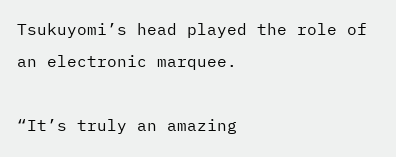Tsukuyomi’s head played the role of an electronic marquee.

“It’s truly an amazing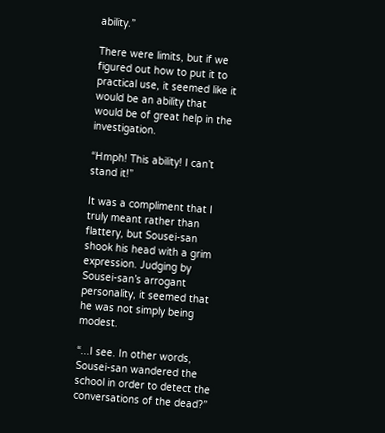ability.”

There were limits, but if we figured out how to put it to practical use, it seemed like it would be an ability that would be of great help in the investigation.

“Hmph! This ability! I can’t stand it!”

It was a compliment that I truly meant rather than flattery, but Sousei-san shook his head with a grim expression. Judging by Sousei-san’s arrogant personality, it seemed that he was not simply being modest.

“...I see. In other words, Sousei-san wandered the school in order to detect the conversations of the dead?”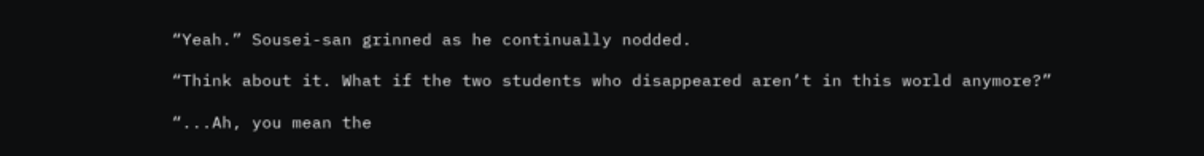“Yeah.” Sousei-san grinned as he continually nodded.

“Think about it. What if the two students who disappeared aren’t in this world anymore?”

“...Ah, you mean the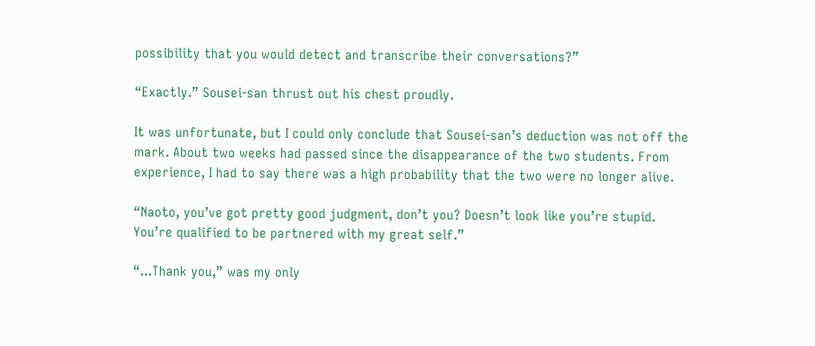possibility that you would detect and transcribe their conversations?”

“Exactly.” Sousei-san thrust out his chest proudly.

It was unfortunate, but I could only conclude that Sousei-san’s deduction was not off the mark. About two weeks had passed since the disappearance of the two students. From experience, I had to say there was a high probability that the two were no longer alive.

“Naoto, you’ve got pretty good judgment, don’t you? Doesn’t look like you’re stupid. You’re qualified to be partnered with my great self.”

“...Thank you,” was my only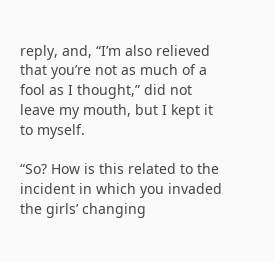reply, and, “I’m also relieved that you’re not as much of a fool as I thought,” did not leave my mouth, but I kept it to myself.

“So? How is this related to the incident in which you invaded the girls’ changing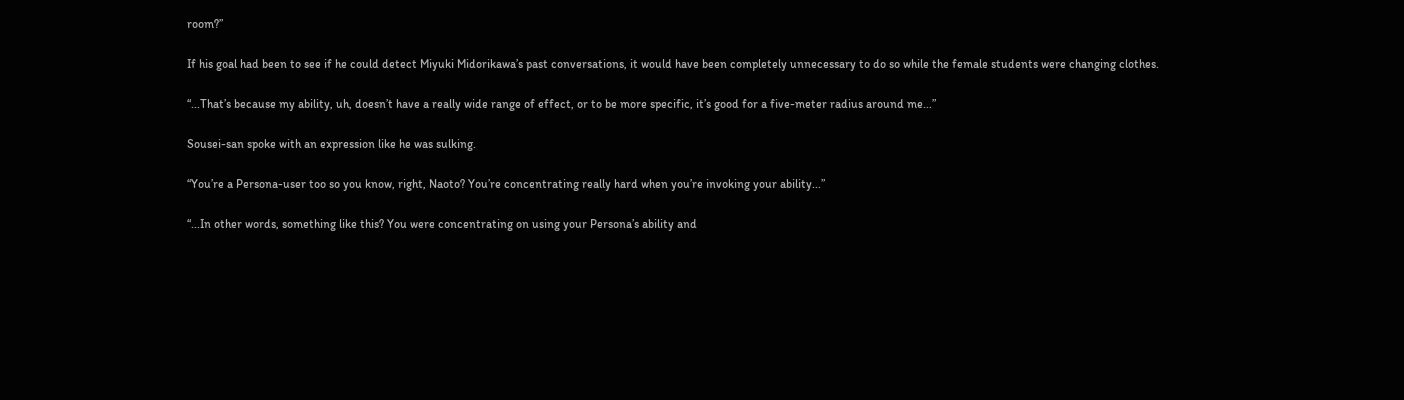room?”

If his goal had been to see if he could detect Miyuki Midorikawa’s past conversations, it would have been completely unnecessary to do so while the female students were changing clothes.

“...That’s because my ability, uh, doesn’t have a really wide range of effect, or to be more specific, it’s good for a five-meter radius around me...”

Sousei-san spoke with an expression like he was sulking.

“You’re a Persona-user too so you know, right, Naoto? You’re concentrating really hard when you’re invoking your ability...”

“...In other words, something like this? You were concentrating on using your Persona’s ability and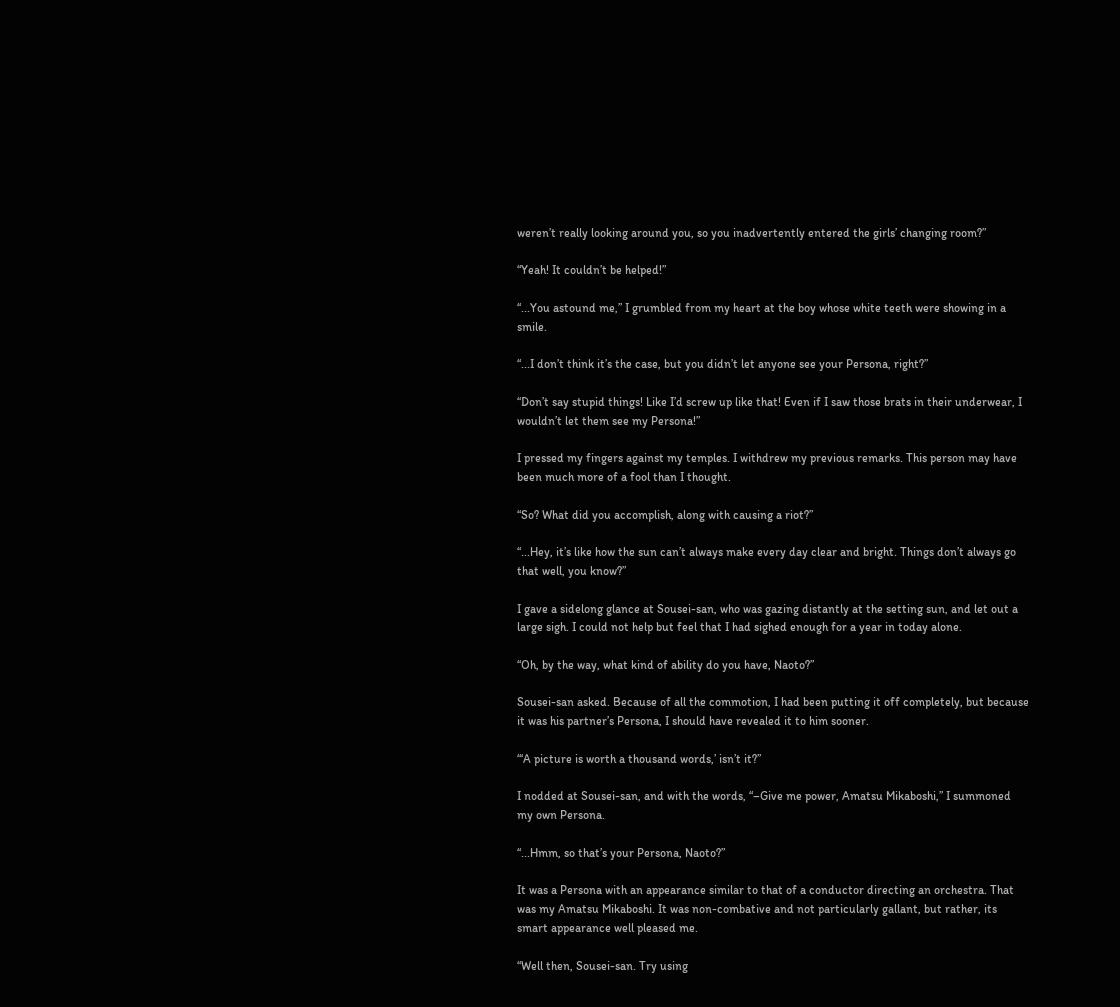weren’t really looking around you, so you inadvertently entered the girls’ changing room?”

“Yeah! It couldn’t be helped!”

“...You astound me,” I grumbled from my heart at the boy whose white teeth were showing in a smile.

“...I don’t think it’s the case, but you didn’t let anyone see your Persona, right?”

“Don’t say stupid things! Like I’d screw up like that! Even if I saw those brats in their underwear, I wouldn’t let them see my Persona!”

I pressed my fingers against my temples. I withdrew my previous remarks. This person may have been much more of a fool than I thought.

“So? What did you accomplish, along with causing a riot?”

“...Hey, it’s like how the sun can’t always make every day clear and bright. Things don’t always go that well, you know?”

I gave a sidelong glance at Sousei-san, who was gazing distantly at the setting sun, and let out a large sigh. I could not help but feel that I had sighed enough for a year in today alone.

“Oh, by the way, what kind of ability do you have, Naoto?”

Sousei-san asked. Because of all the commotion, I had been putting it off completely, but because it was his partner’s Persona, I should have revealed it to him sooner.

“‘A picture is worth a thousand words,’ isn’t it?”

I nodded at Sousei-san, and with the words, “–Give me power, Amatsu Mikaboshi,” I summoned my own Persona.

“...Hmm, so that’s your Persona, Naoto?”

It was a Persona with an appearance similar to that of a conductor directing an orchestra. That was my Amatsu Mikaboshi. It was non-combative and not particularly gallant, but rather, its smart appearance well pleased me.

“Well then, Sousei-san. Try using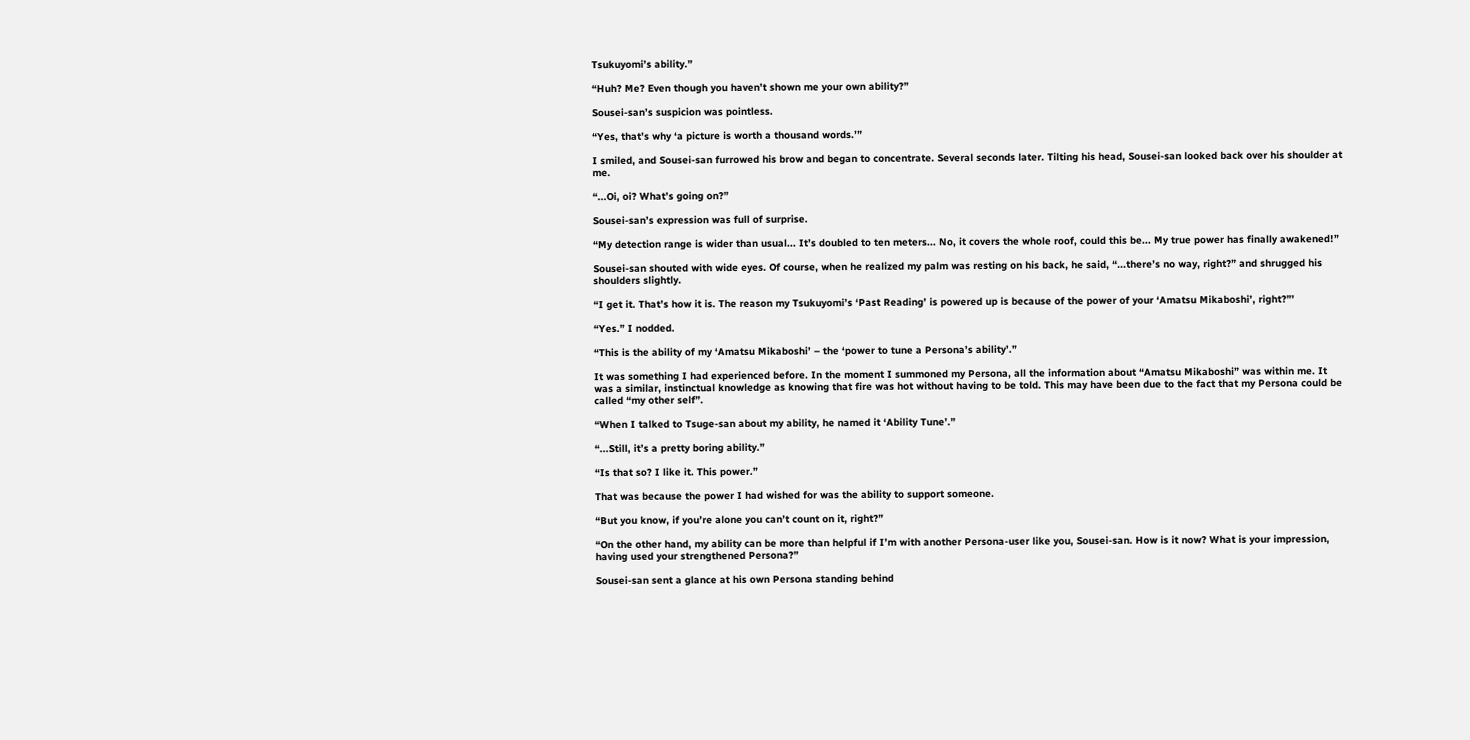Tsukuyomi’s ability.”

“Huh? Me? Even though you haven’t shown me your own ability?”

Sousei-san’s suspicion was pointless.

“Yes, that’s why ‘a picture is worth a thousand words.’”

I smiled, and Sousei-san furrowed his brow and began to concentrate. Several seconds later. Tilting his head, Sousei-san looked back over his shoulder at me.

“...Oi, oi? What’s going on?”

Sousei-san’s expression was full of surprise.

“My detection range is wider than usual... It’s doubled to ten meters... No, it covers the whole roof, could this be... My true power has finally awakened!”

Sousei-san shouted with wide eyes. Of course, when he realized my palm was resting on his back, he said, “...there’s no way, right?” and shrugged his shoulders slightly.

“I get it. That’s how it is. The reason my Tsukuyomi’s ‘Past Reading’ is powered up is because of the power of your ‘Amatsu Mikaboshi’, right?”’

“Yes.” I nodded.

“This is the ability of my ‘Amatsu Mikaboshi’ – the ‘power to tune a Persona’s ability’.”

It was something I had experienced before. In the moment I summoned my Persona, all the information about “Amatsu Mikaboshi” was within me. It was a similar, instinctual knowledge as knowing that fire was hot without having to be told. This may have been due to the fact that my Persona could be called “my other self”.

“When I talked to Tsuge-san about my ability, he named it ‘Ability Tune’.”

“...Still, it’s a pretty boring ability.”

“Is that so? I like it. This power.”

That was because the power I had wished for was the ability to support someone.

“But you know, if you’re alone you can’t count on it, right?”

“On the other hand, my ability can be more than helpful if I’m with another Persona-user like you, Sousei-san. How is it now? What is your impression, having used your strengthened Persona?”

Sousei-san sent a glance at his own Persona standing behind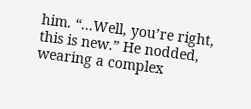him. “...Well, you’re right, this is new.” He nodded, wearing a complex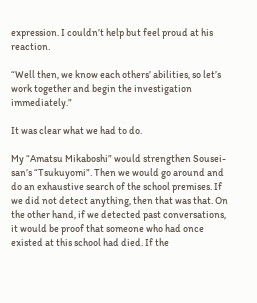expression. I couldn’t help but feel proud at his reaction.

“Well then, we know each others’ abilities, so let’s work together and begin the investigation immediately.”

It was clear what we had to do.

My “Amatsu Mikaboshi” would strengthen Sousei-san’s “Tsukuyomi”. Then we would go around and do an exhaustive search of the school premises. If we did not detect anything, then that was that. On the other hand, if we detected past conversations, it would be proof that someone who had once existed at this school had died. If the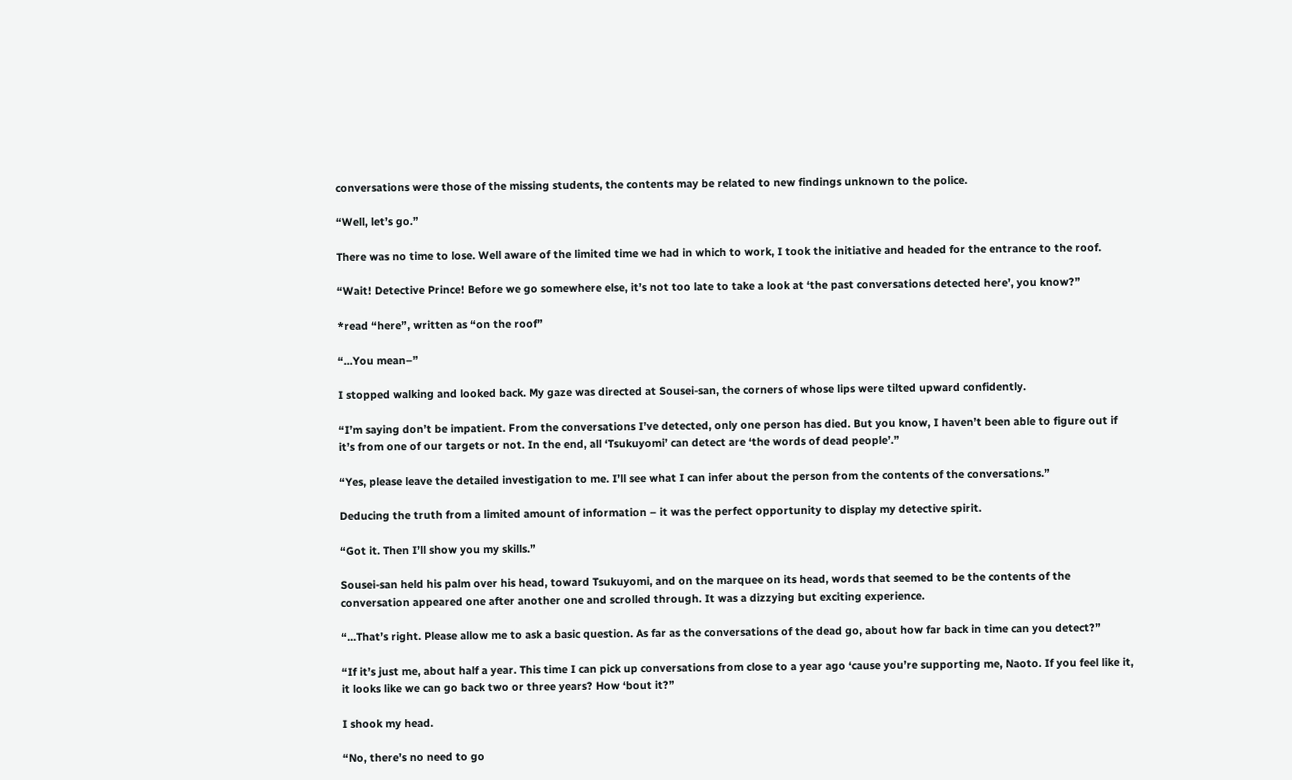conversations were those of the missing students, the contents may be related to new findings unknown to the police.

“Well, let’s go.”

There was no time to lose. Well aware of the limited time we had in which to work, I took the initiative and headed for the entrance to the roof.

“Wait! Detective Prince! Before we go somewhere else, it’s not too late to take a look at ‘the past conversations detected here’, you know?”

*read “here”, written as “on the roof”

“...You mean–”

I stopped walking and looked back. My gaze was directed at Sousei-san, the corners of whose lips were tilted upward confidently.

“I’m saying don’t be impatient. From the conversations I’ve detected, only one person has died. But you know, I haven’t been able to figure out if it’s from one of our targets or not. In the end, all ‘Tsukuyomi’ can detect are ‘the words of dead people’.”

“Yes, please leave the detailed investigation to me. I’ll see what I can infer about the person from the contents of the conversations.”

Deducing the truth from a limited amount of information – it was the perfect opportunity to display my detective spirit.

“Got it. Then I’ll show you my skills.”

Sousei-san held his palm over his head, toward Tsukuyomi, and on the marquee on its head, words that seemed to be the contents of the conversation appeared one after another one and scrolled through. It was a dizzying but exciting experience.

“...That’s right. Please allow me to ask a basic question. As far as the conversations of the dead go, about how far back in time can you detect?”

“If it’s just me, about half a year. This time I can pick up conversations from close to a year ago ‘cause you’re supporting me, Naoto. If you feel like it, it looks like we can go back two or three years? How ‘bout it?”

I shook my head.

“No, there’s no need to go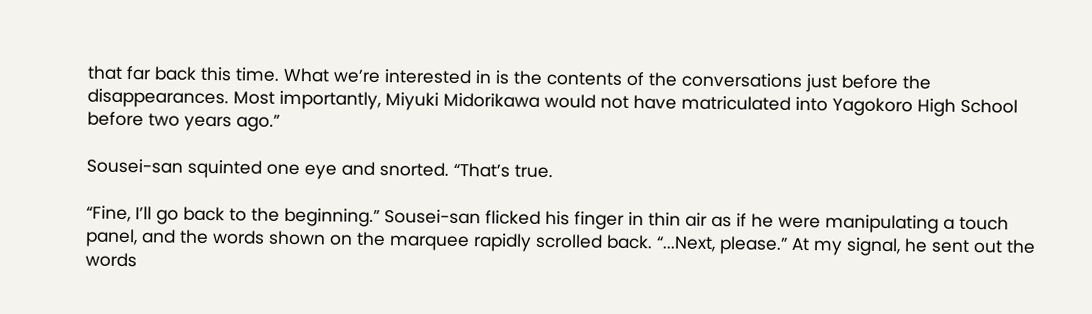that far back this time. What we’re interested in is the contents of the conversations just before the disappearances. Most importantly, Miyuki Midorikawa would not have matriculated into Yagokoro High School before two years ago.”

Sousei-san squinted one eye and snorted. “That’s true.

“Fine, I’ll go back to the beginning.” Sousei-san flicked his finger in thin air as if he were manipulating a touch panel, and the words shown on the marquee rapidly scrolled back. “...Next, please.” At my signal, he sent out the words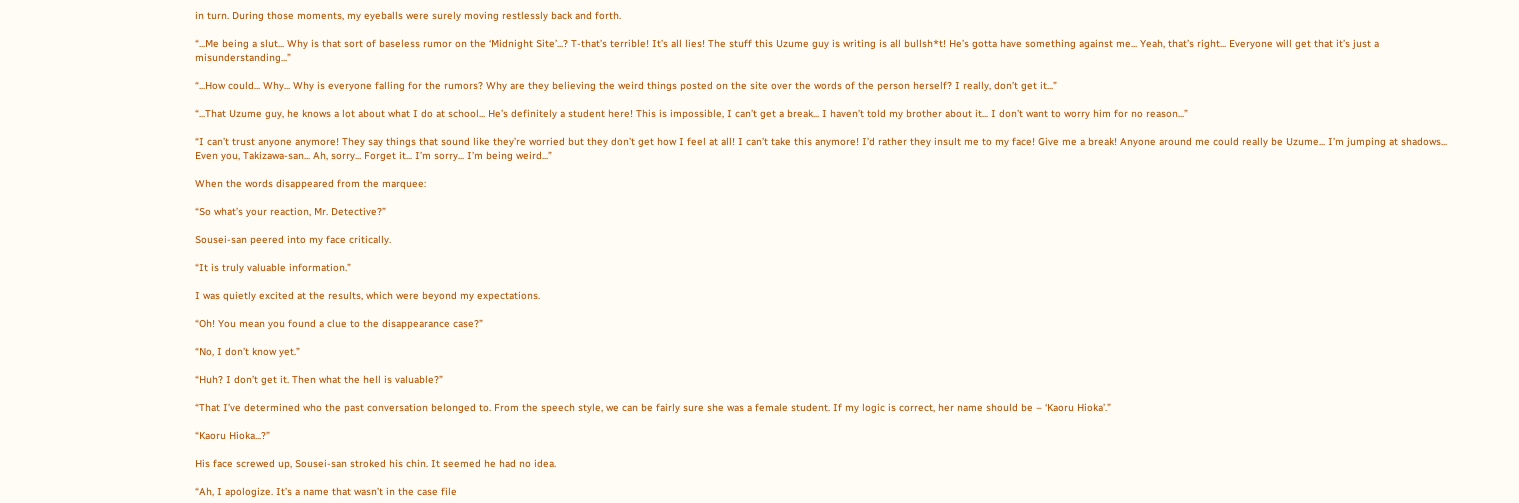in turn. During those moments, my eyeballs were surely moving restlessly back and forth.

“...Me being a slut... Why is that sort of baseless rumor on the ‘Midnight Site’...? T-that’s terrible! It’s all lies! The stuff this Uzume guy is writing is all bullsh*t! He’s gotta have something against me... Yeah, that’s right... Everyone will get that it’s just a misunderstanding...”

“...How could... Why... Why is everyone falling for the rumors? Why are they believing the weird things posted on the site over the words of the person herself? I really, don’t get it...”

“...That Uzume guy, he knows a lot about what I do at school... He’s definitely a student here! This is impossible, I can’t get a break... I haven’t told my brother about it... I don’t want to worry him for no reason...”

“I can’t trust anyone anymore! They say things that sound like they’re worried but they don’t get how I feel at all! I can’t take this anymore! I’d rather they insult me to my face! Give me a break! Anyone around me could really be Uzume... I’m jumping at shadows... Even you, Takizawa-san... Ah, sorry... Forget it... I’m sorry... I’m being weird...”

When the words disappeared from the marquee:

“So what’s your reaction, Mr. Detective?”

Sousei-san peered into my face critically.

“It is truly valuable information.”

I was quietly excited at the results, which were beyond my expectations.

“Oh! You mean you found a clue to the disappearance case?”

“No, I don’t know yet.”

“Huh? I don’t get it. Then what the hell is valuable?”

“That I’ve determined who the past conversation belonged to. From the speech style, we can be fairly sure she was a female student. If my logic is correct, her name should be – ‘Kaoru Hioka’.”

“Kaoru Hioka...?”

His face screwed up, Sousei-san stroked his chin. It seemed he had no idea.

“Ah, I apologize. It’s a name that wasn’t in the case file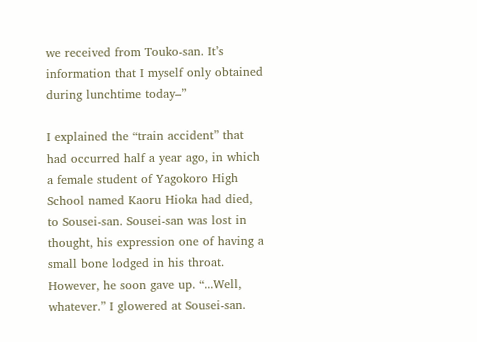we received from Touko-san. It’s information that I myself only obtained during lunchtime today–”

I explained the “train accident” that had occurred half a year ago, in which a female student of Yagokoro High School named Kaoru Hioka had died, to Sousei-san. Sousei-san was lost in thought, his expression one of having a small bone lodged in his throat. However, he soon gave up. “...Well, whatever.” I glowered at Sousei-san.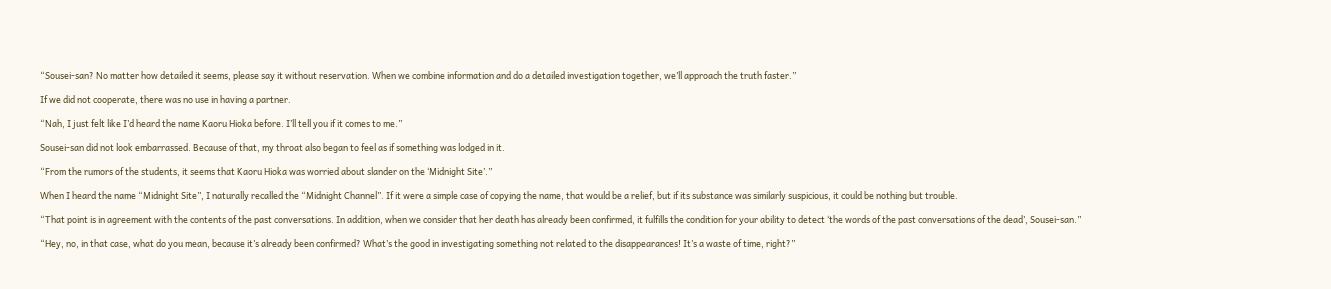“Sousei-san? No matter how detailed it seems, please say it without reservation. When we combine information and do a detailed investigation together, we’ll approach the truth faster.”

If we did not cooperate, there was no use in having a partner.

“Nah, I just felt like I’d heard the name Kaoru Hioka before. I’ll tell you if it comes to me.”

Sousei-san did not look embarrassed. Because of that, my throat also began to feel as if something was lodged in it.

“From the rumors of the students, it seems that Kaoru Hioka was worried about slander on the ‘Midnight Site’.”

When I heard the name “Midnight Site”, I naturally recalled the “Midnight Channel”. If it were a simple case of copying the name, that would be a relief, but if its substance was similarly suspicious, it could be nothing but trouble.

“That point is in agreement with the contents of the past conversations. In addition, when we consider that her death has already been confirmed, it fulfills the condition for your ability to detect ‘the words of the past conversations of the dead’, Sousei-san.”

“Hey, no, in that case, what do you mean, because it’s already been confirmed? What’s the good in investigating something not related to the disappearances! It’s a waste of time, right?”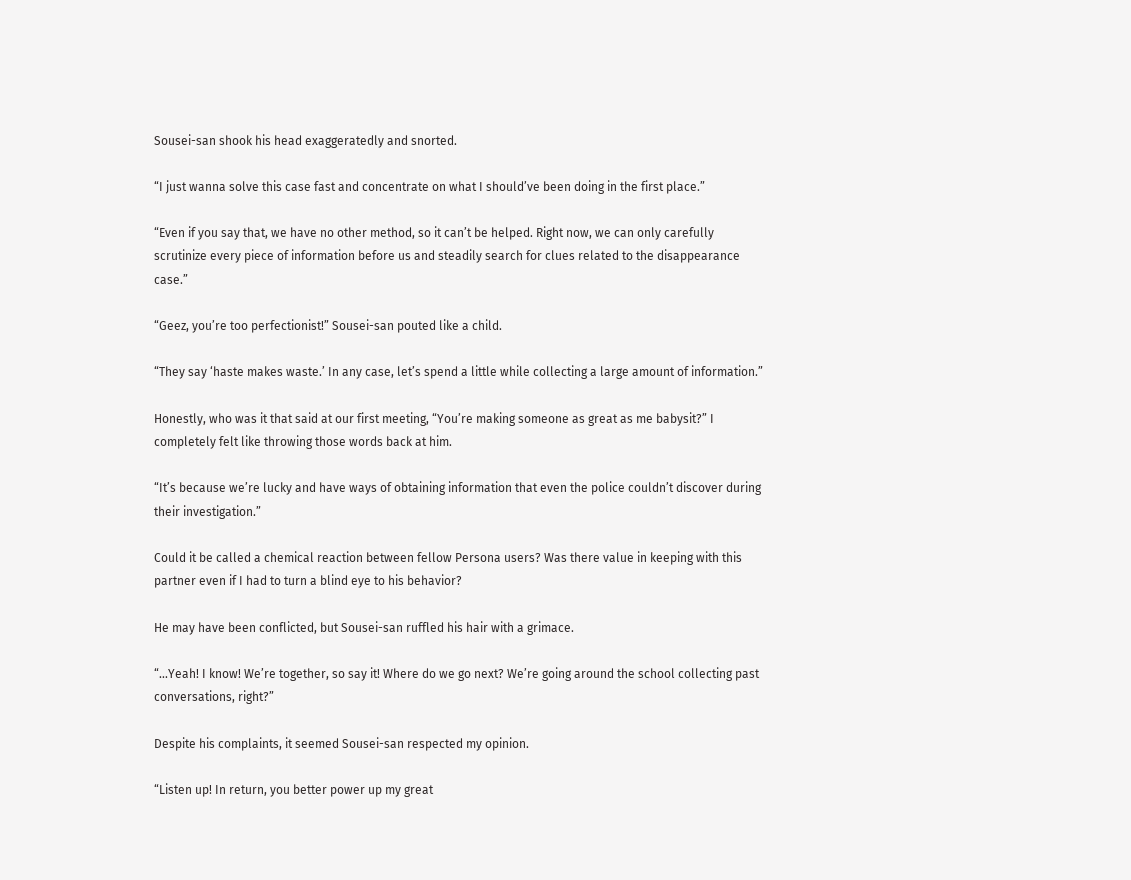Sousei-san shook his head exaggeratedly and snorted.

“I just wanna solve this case fast and concentrate on what I should’ve been doing in the first place.”

“Even if you say that, we have no other method, so it can’t be helped. Right now, we can only carefully scrutinize every piece of information before us and steadily search for clues related to the disappearance case.”

“Geez, you’re too perfectionist!” Sousei-san pouted like a child.

“They say ‘haste makes waste.’ In any case, let’s spend a little while collecting a large amount of information.”

Honestly, who was it that said at our first meeting, “You’re making someone as great as me babysit?” I completely felt like throwing those words back at him.

“It’s because we’re lucky and have ways of obtaining information that even the police couldn’t discover during their investigation.”

Could it be called a chemical reaction between fellow Persona users? Was there value in keeping with this partner even if I had to turn a blind eye to his behavior?

He may have been conflicted, but Sousei-san ruffled his hair with a grimace.

“...Yeah! I know! We’re together, so say it! Where do we go next? We’re going around the school collecting past conversations, right?”

Despite his complaints, it seemed Sousei-san respected my opinion.

“Listen up! In return, you better power up my great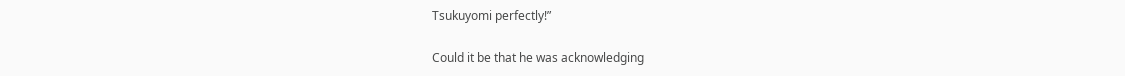Tsukuyomi perfectly!”

Could it be that he was acknowledging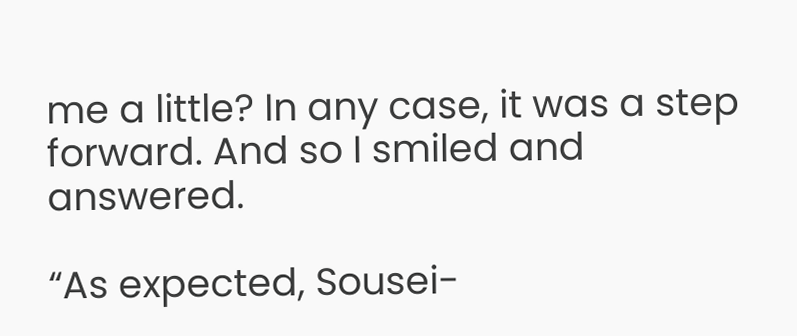me a little? In any case, it was a step forward. And so I smiled and answered.

“As expected, Sousei-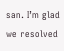san. I’m glad we resolved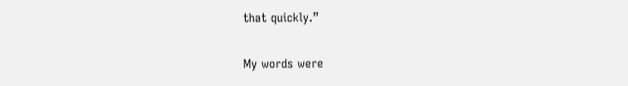that quickly.”

My words were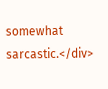somewhat sarcastic.</div>